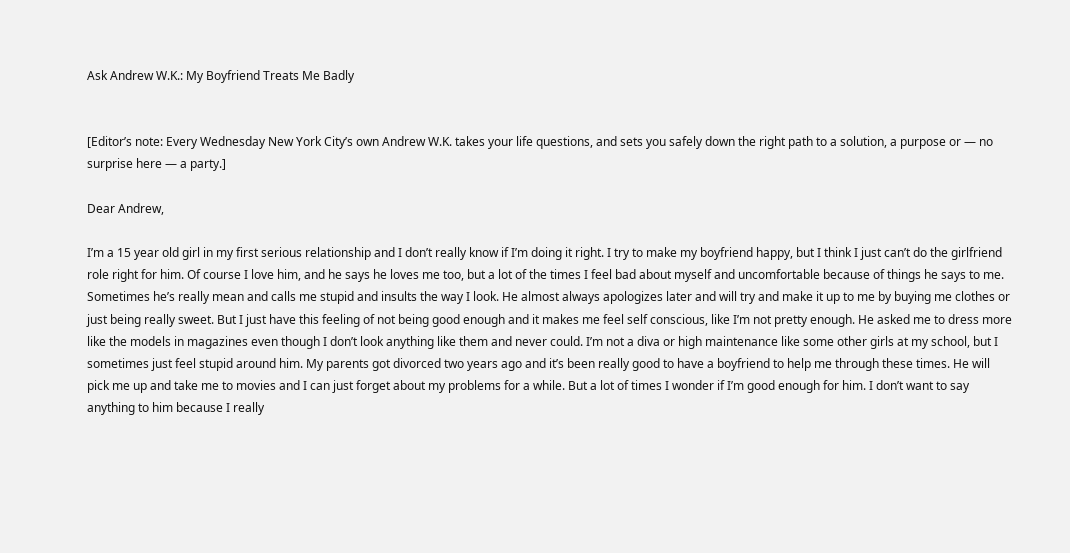Ask Andrew W.K.: My Boyfriend Treats Me Badly


[Editor’s note: Every Wednesday New York City’s own Andrew W.K. takes your life questions, and sets you safely down the right path to a solution, a purpose or — no surprise here — a party.]

Dear Andrew,

I’m a 15 year old girl in my first serious relationship and I don’t really know if I’m doing it right. I try to make my boyfriend happy, but I think I just can’t do the girlfriend role right for him. Of course I love him, and he says he loves me too, but a lot of the times I feel bad about myself and uncomfortable because of things he says to me. Sometimes he’s really mean and calls me stupid and insults the way I look. He almost always apologizes later and will try and make it up to me by buying me clothes or just being really sweet. But I just have this feeling of not being good enough and it makes me feel self conscious, like I’m not pretty enough. He asked me to dress more like the models in magazines even though I don’t look anything like them and never could. I’m not a diva or high maintenance like some other girls at my school, but I sometimes just feel stupid around him. My parents got divorced two years ago and it’s been really good to have a boyfriend to help me through these times. He will pick me up and take me to movies and I can just forget about my problems for a while. But a lot of times I wonder if I’m good enough for him. I don’t want to say anything to him because I really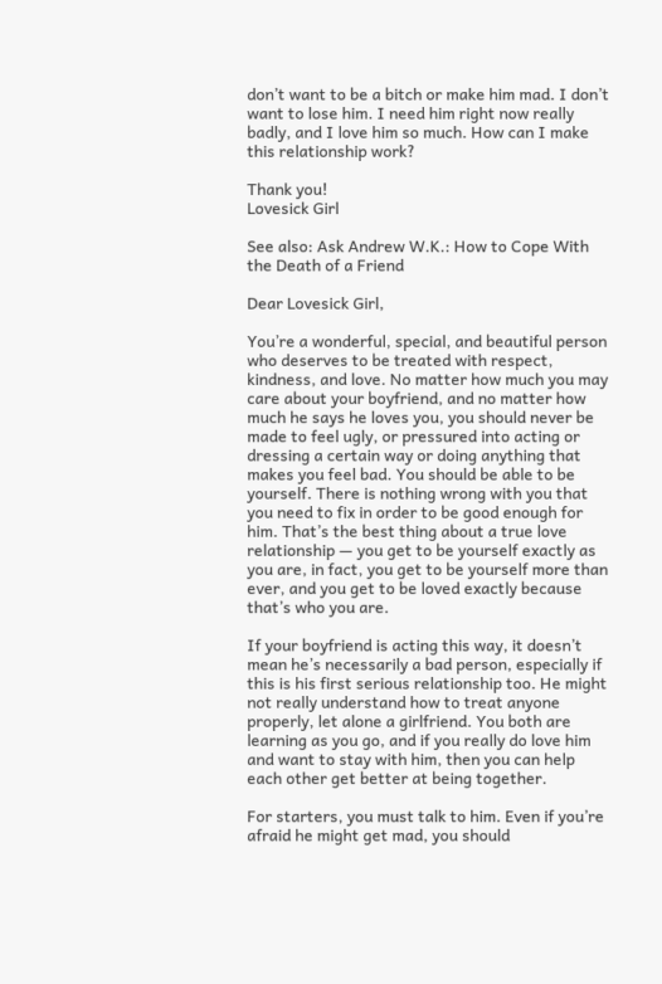don’t want to be a bitch or make him mad. I don’t want to lose him. I need him right now really badly, and I love him so much. How can I make this relationship work?

Thank you!
Lovesick Girl

See also: Ask Andrew W.K.: How to Cope With the Death of a Friend

Dear Lovesick Girl,

You’re a wonderful, special, and beautiful person who deserves to be treated with respect, kindness, and love. No matter how much you may care about your boyfriend, and no matter how much he says he loves you, you should never be made to feel ugly, or pressured into acting or dressing a certain way or doing anything that makes you feel bad. You should be able to be yourself. There is nothing wrong with you that you need to fix in order to be good enough for him. That’s the best thing about a true love relationship — you get to be yourself exactly as you are, in fact, you get to be yourself more than ever, and you get to be loved exactly because that’s who you are.

If your boyfriend is acting this way, it doesn’t mean he’s necessarily a bad person, especially if this is his first serious relationship too. He might not really understand how to treat anyone properly, let alone a girlfriend. You both are learning as you go, and if you really do love him and want to stay with him, then you can help each other get better at being together.

For starters, you must talk to him. Even if you’re afraid he might get mad, you should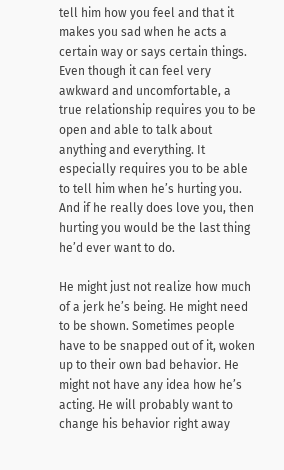tell him how you feel and that it makes you sad when he acts a certain way or says certain things. Even though it can feel very awkward and uncomfortable, a true relationship requires you to be open and able to talk about anything and everything. It especially requires you to be able to tell him when he’s hurting you. And if he really does love you, then hurting you would be the last thing he’d ever want to do.

He might just not realize how much of a jerk he’s being. He might need to be shown. Sometimes people have to be snapped out of it, woken up to their own bad behavior. He might not have any idea how he’s acting. He will probably want to change his behavior right away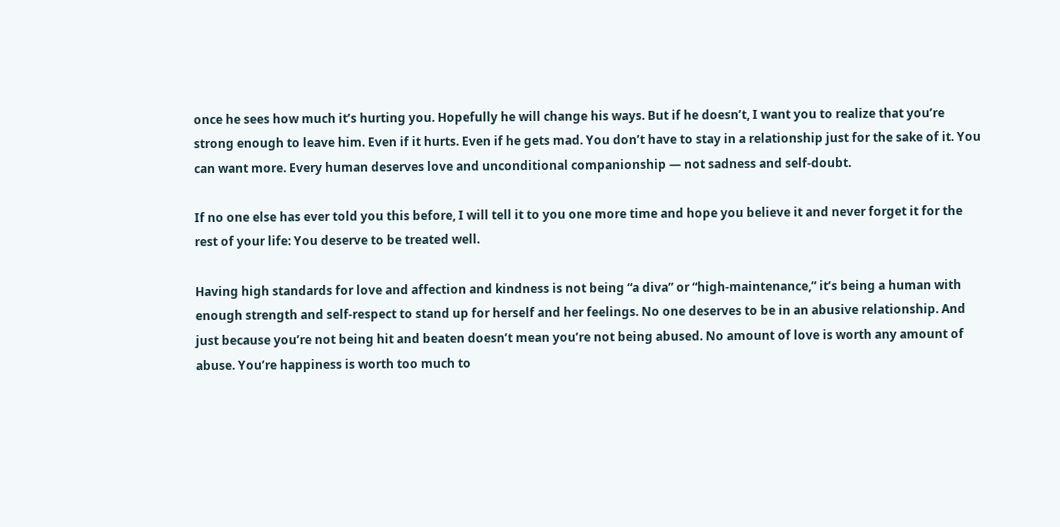once he sees how much it’s hurting you. Hopefully he will change his ways. But if he doesn’t, I want you to realize that you’re strong enough to leave him. Even if it hurts. Even if he gets mad. You don’t have to stay in a relationship just for the sake of it. You can want more. Every human deserves love and unconditional companionship — not sadness and self-doubt.

If no one else has ever told you this before, I will tell it to you one more time and hope you believe it and never forget it for the rest of your life: You deserve to be treated well.

Having high standards for love and affection and kindness is not being “a diva” or “high-maintenance,” it’s being a human with enough strength and self-respect to stand up for herself and her feelings. No one deserves to be in an abusive relationship. And just because you’re not being hit and beaten doesn’t mean you’re not being abused. No amount of love is worth any amount of abuse. You’re happiness is worth too much to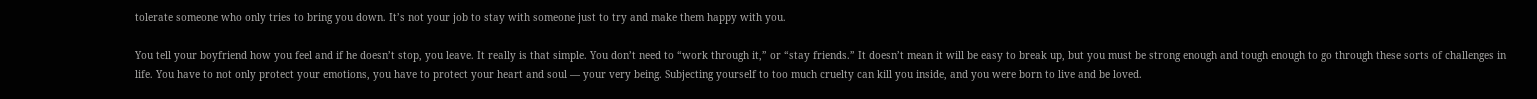tolerate someone who only tries to bring you down. It’s not your job to stay with someone just to try and make them happy with you.

You tell your boyfriend how you feel and if he doesn’t stop, you leave. It really is that simple. You don’t need to “work through it,” or “stay friends.” It doesn’t mean it will be easy to break up, but you must be strong enough and tough enough to go through these sorts of challenges in life. You have to not only protect your emotions, you have to protect your heart and soul — your very being. Subjecting yourself to too much cruelty can kill you inside, and you were born to live and be loved.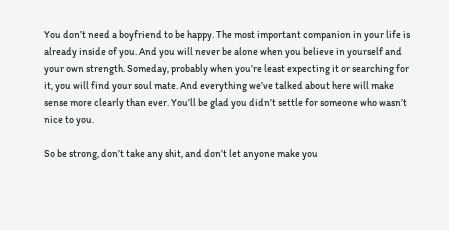You don’t need a boyfriend to be happy. The most important companion in your life is already inside of you. And you will never be alone when you believe in yourself and your own strength. Someday, probably when you’re least expecting it or searching for it, you will find your soul mate. And everything we’ve talked about here will make sense more clearly than ever. You’ll be glad you didn’t settle for someone who wasn’t nice to you.

So be strong, don’t take any shit, and don’t let anyone make you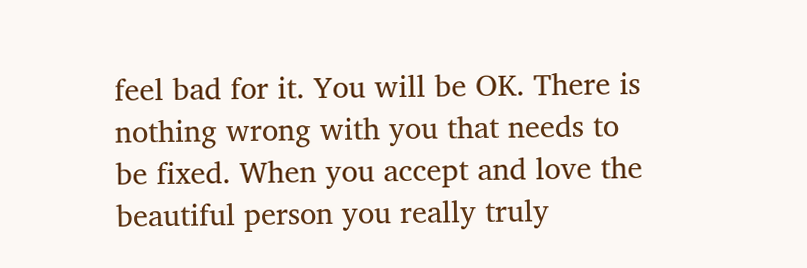feel bad for it. You will be OK. There is nothing wrong with you that needs to be fixed. When you accept and love the beautiful person you really truly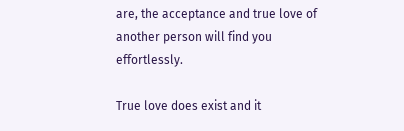are, the acceptance and true love of another person will find you effortlessly.

True love does exist and it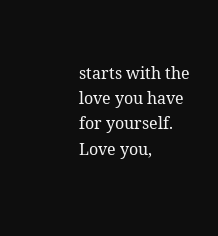starts with the love you have for yourself. Love you,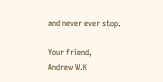and never ever stop.

Your friend,
Andrew W.K